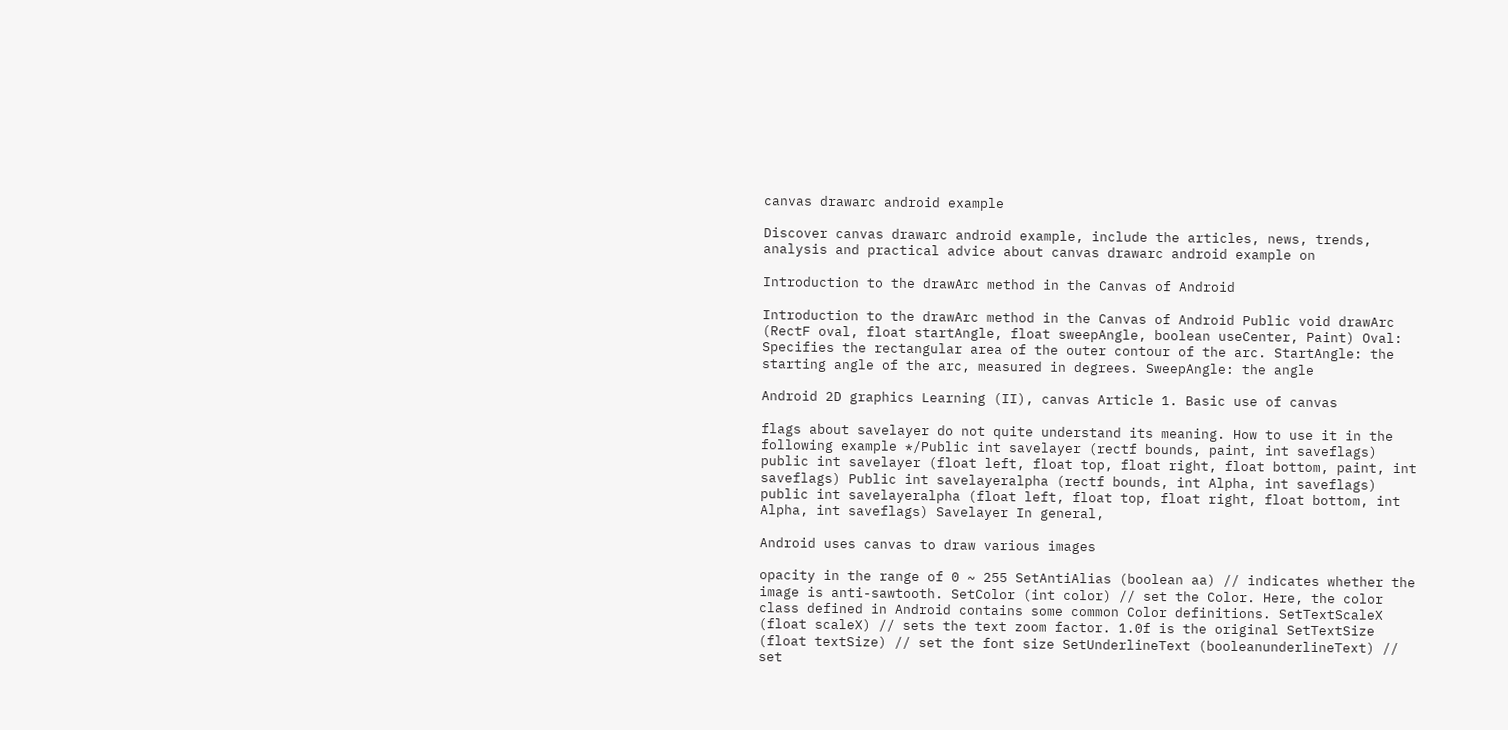canvas drawarc android example

Discover canvas drawarc android example, include the articles, news, trends, analysis and practical advice about canvas drawarc android example on

Introduction to the drawArc method in the Canvas of Android

Introduction to the drawArc method in the Canvas of Android Public void drawArc (RectF oval, float startAngle, float sweepAngle, boolean useCenter, Paint) Oval: Specifies the rectangular area of the outer contour of the arc. StartAngle: the starting angle of the arc, measured in degrees. SweepAngle: the angle

Android 2D graphics Learning (II), canvas Article 1. Basic use of canvas

flags about savelayer do not quite understand its meaning. How to use it in the following example */Public int savelayer (rectf bounds, paint, int saveflags) public int savelayer (float left, float top, float right, float bottom, paint, int saveflags) Public int savelayeralpha (rectf bounds, int Alpha, int saveflags) public int savelayeralpha (float left, float top, float right, float bottom, int Alpha, int saveflags) Savelayer In general,

Android uses canvas to draw various images

opacity in the range of 0 ~ 255 SetAntiAlias (boolean aa) // indicates whether the image is anti-sawtooth. SetColor (int color) // set the Color. Here, the color class defined in Android contains some common Color definitions. SetTextScaleX (float scaleX) // sets the text zoom factor. 1.0f is the original SetTextSize (float textSize) // set the font size SetUnderlineText (booleanunderlineText) // set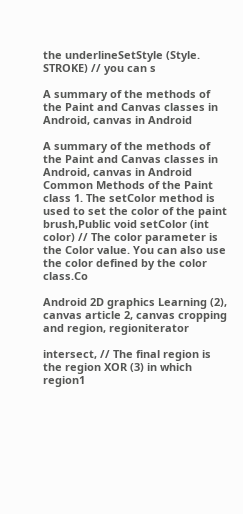the underlineSetStyle (Style. STROKE) // you can s

A summary of the methods of the Paint and Canvas classes in Android, canvas in Android

A summary of the methods of the Paint and Canvas classes in Android, canvas in Android Common Methods of the Paint class 1. The setColor method is used to set the color of the paint brush,Public void setColor (int color) // The color parameter is the Color value. You can also use the color defined by the color class.Co

Android 2D graphics Learning (2), canvas article 2, canvas cropping and region, regioniterator

intersect, // The final region is the region XOR (3) in which region1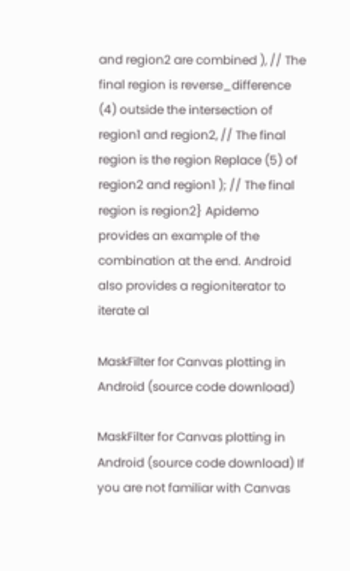and region2 are combined ), // The final region is reverse_difference (4) outside the intersection of region1 and region2, // The final region is the region Replace (5) of region2 and region1 ); // The final region is region2} Apidemo provides an example of the combination at the end. Android also provides a regioniterator to iterate al

MaskFilter for Canvas plotting in Android (source code download)

MaskFilter for Canvas plotting in Android (source code download) If you are not familiar with Canvas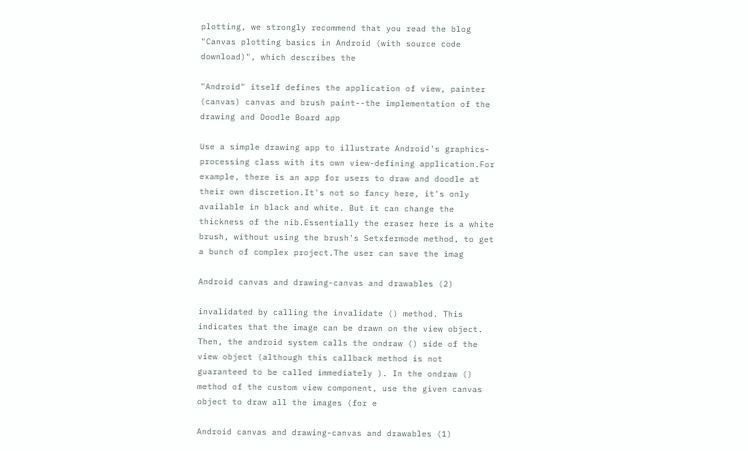plotting, we strongly recommend that you read the blog "Canvas plotting basics in Android (with source code download)", which describes the

"Android" itself defines the application of view, painter (canvas) canvas and brush paint--the implementation of the drawing and Doodle Board app

Use a simple drawing app to illustrate Android's graphics-processing class with its own view-defining application.For example, there is an app for users to draw and doodle at their own discretion.It's not so fancy here, it's only available in black and white. But it can change the thickness of the nib.Essentially the eraser here is a white brush, without using the brush's Setxfermode method, to get a bunch of complex project.The user can save the imag

Android canvas and drawing-canvas and drawables (2)

invalidated by calling the invalidate () method. This indicates that the image can be drawn on the view object. Then, the android system calls the ondraw () side of the view object (although this callback method is not guaranteed to be called immediately ). In the ondraw () method of the custom view component, use the given canvas object to draw all the images (for e

Android canvas and drawing-canvas and drawables (1)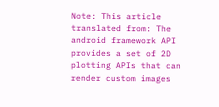Note: This article translated from: The android framework API provides a set of 2D plotting APIs that can render custom images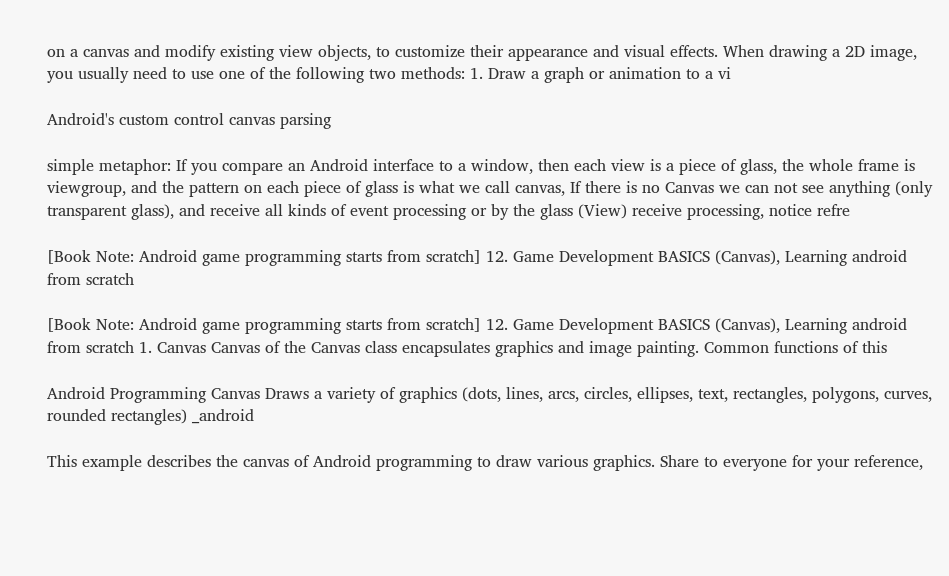on a canvas and modify existing view objects, to customize their appearance and visual effects. When drawing a 2D image, you usually need to use one of the following two methods: 1. Draw a graph or animation to a vi

Android's custom control canvas parsing

simple metaphor: If you compare an Android interface to a window, then each view is a piece of glass, the whole frame is viewgroup, and the pattern on each piece of glass is what we call canvas, If there is no Canvas we can not see anything (only transparent glass), and receive all kinds of event processing or by the glass (View) receive processing, notice refre

[Book Note: Android game programming starts from scratch] 12. Game Development BASICS (Canvas), Learning android from scratch

[Book Note: Android game programming starts from scratch] 12. Game Development BASICS (Canvas), Learning android from scratch 1. Canvas Canvas of the Canvas class encapsulates graphics and image painting. Common functions of this

Android Programming Canvas Draws a variety of graphics (dots, lines, arcs, circles, ellipses, text, rectangles, polygons, curves, rounded rectangles) _android

This example describes the canvas of Android programming to draw various graphics. Share to everyone for your reference,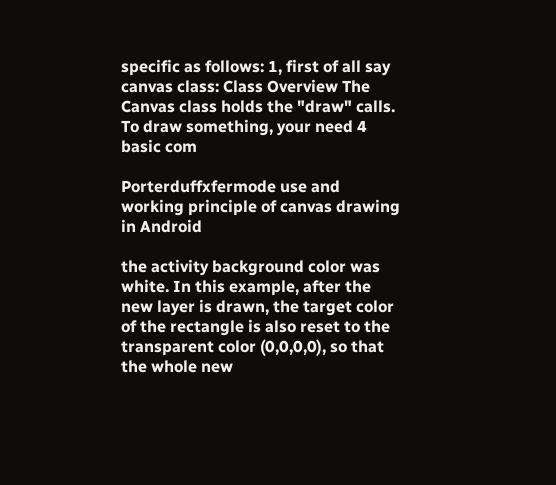specific as follows: 1, first of all say canvas class: Class Overview The Canvas class holds the "draw" calls. To draw something, your need 4 basic com

Porterduffxfermode use and working principle of canvas drawing in Android

the activity background color was white. In this example, after the new layer is drawn, the target color of the rectangle is also reset to the transparent color (0,0,0,0), so that the whole new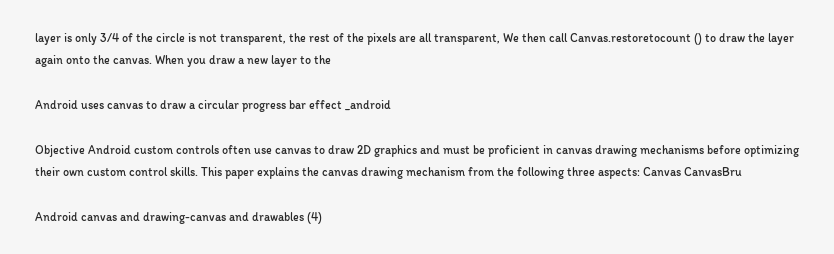layer is only 3/4 of the circle is not transparent, the rest of the pixels are all transparent, We then call Canvas.restoretocount () to draw the layer again onto the canvas. When you draw a new layer to the

Android uses canvas to draw a circular progress bar effect _android

Objective Android custom controls often use canvas to draw 2D graphics and must be proficient in canvas drawing mechanisms before optimizing their own custom control skills. This paper explains the canvas drawing mechanism from the following three aspects: Canvas CanvasBru

Android canvas and drawing-canvas and drawables (4)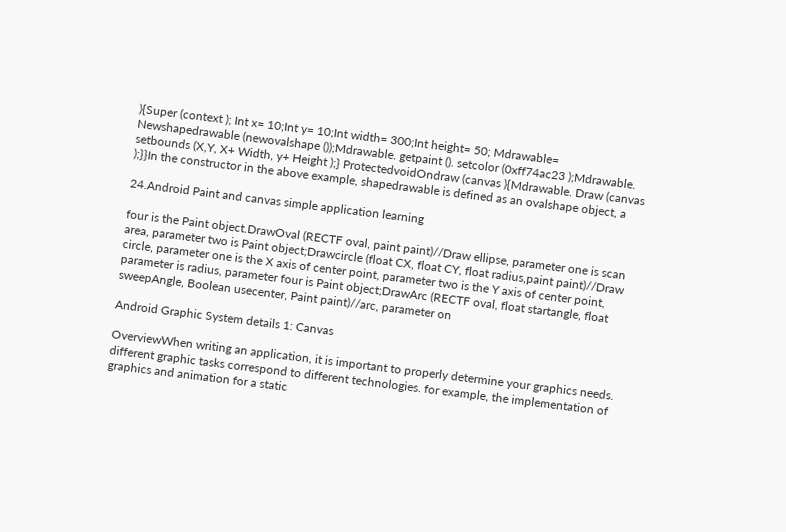){Super (context ); Int x= 10;Int y= 10;Int width= 300;Int height= 50; Mdrawable= Newshapedrawable (newovalshape ());Mdrawable. getpaint (). setcolor (0xff74ac23 );Mdrawable. setbounds (X,Y, X+ Width, y+ Height );} ProtectedvoidOndraw (canvas ){Mdrawable. Draw (canvas );}}In the constructor in the above example, shapedrawable is defined as an ovalshape object, a

24.Android Paint and canvas simple application learning

four is the Paint object.DrawOval (RECTF oval, paint paint)//Draw ellipse, parameter one is scan area, parameter two is Paint object;Drawcircle (float CX, float CY, float radius,paint paint)//Draw circle, parameter one is the X axis of center point, parameter two is the Y axis of center point, parameter is radius, parameter four is Paint object;DrawArc (RECTF oval, float startangle, float sweepAngle, Boolean usecenter, Paint paint)//arc, parameter on

Android Graphic System details 1: Canvas

OverviewWhen writing an application, it is important to properly determine your graphics needs. different graphic tasks correspond to different technologies. for example, the implementation of graphics and animation for a static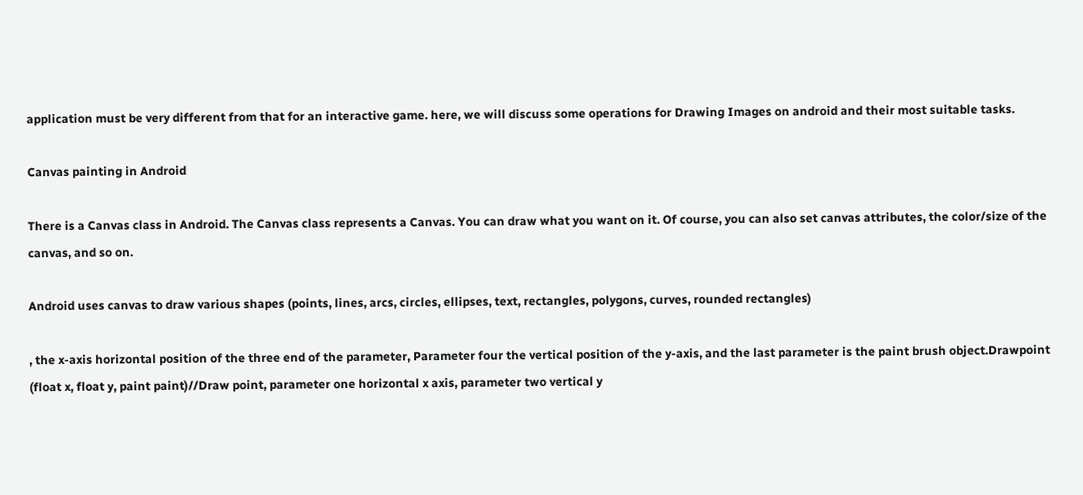application must be very different from that for an interactive game. here, we will discuss some operations for Drawing Images on android and their most suitable tasks.

Canvas painting in Android

There is a Canvas class in Android. The Canvas class represents a Canvas. You can draw what you want on it. Of course, you can also set canvas attributes, the color/size of the canvas, and so on.

Android uses canvas to draw various shapes (points, lines, arcs, circles, ellipses, text, rectangles, polygons, curves, rounded rectangles)

, the x-axis horizontal position of the three end of the parameter, Parameter four the vertical position of the y-axis, and the last parameter is the paint brush object.Drawpoint (float x, float y, paint paint)//Draw point, parameter one horizontal x axis, parameter two vertical y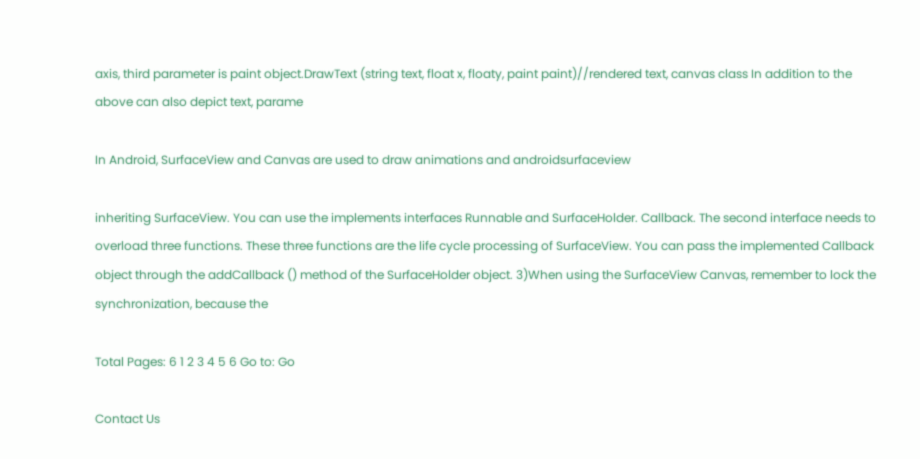axis, third parameter is paint object.DrawText (string text, float x, floaty, paint paint)//rendered text, canvas class In addition to the above can also depict text, parame

In Android, SurfaceView and Canvas are used to draw animations and androidsurfaceview

inheriting SurfaceView. You can use the implements interfaces Runnable and SurfaceHolder. Callback. The second interface needs to overload three functions. These three functions are the life cycle processing of SurfaceView. You can pass the implemented Callback object through the addCallback () method of the SurfaceHolder object. 3)When using the SurfaceView Canvas, remember to lock the synchronization, because the

Total Pages: 6 1 2 3 4 5 6 Go to: Go

Contact Us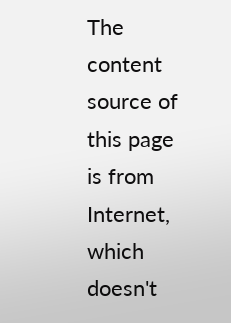The content source of this page is from Internet, which doesn't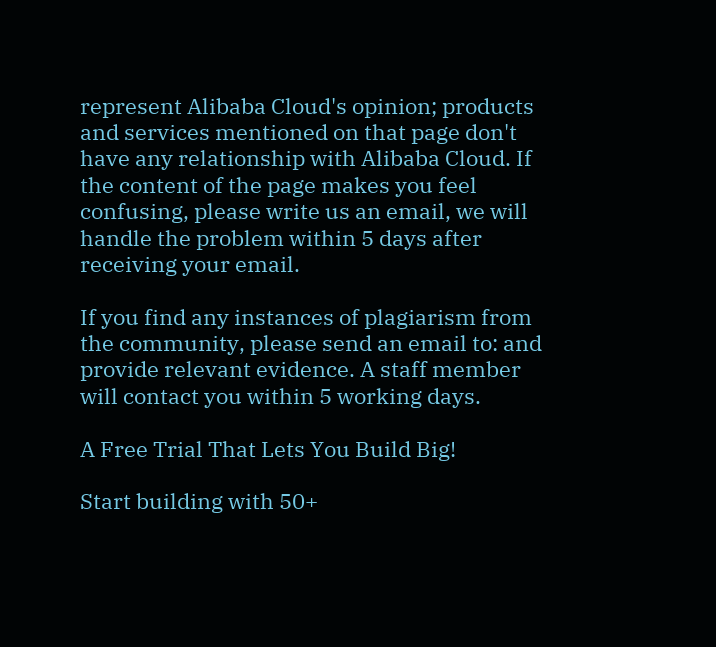represent Alibaba Cloud's opinion; products and services mentioned on that page don't have any relationship with Alibaba Cloud. If the content of the page makes you feel confusing, please write us an email, we will handle the problem within 5 days after receiving your email.

If you find any instances of plagiarism from the community, please send an email to: and provide relevant evidence. A staff member will contact you within 5 working days.

A Free Trial That Lets You Build Big!

Start building with 50+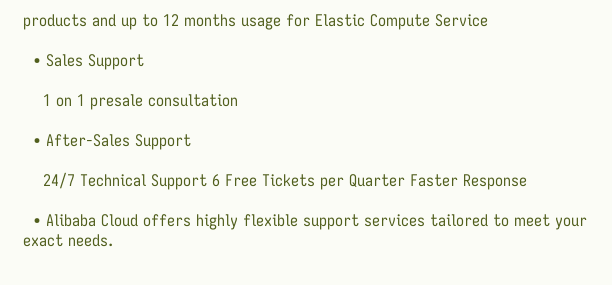products and up to 12 months usage for Elastic Compute Service

  • Sales Support

    1 on 1 presale consultation

  • After-Sales Support

    24/7 Technical Support 6 Free Tickets per Quarter Faster Response

  • Alibaba Cloud offers highly flexible support services tailored to meet your exact needs.